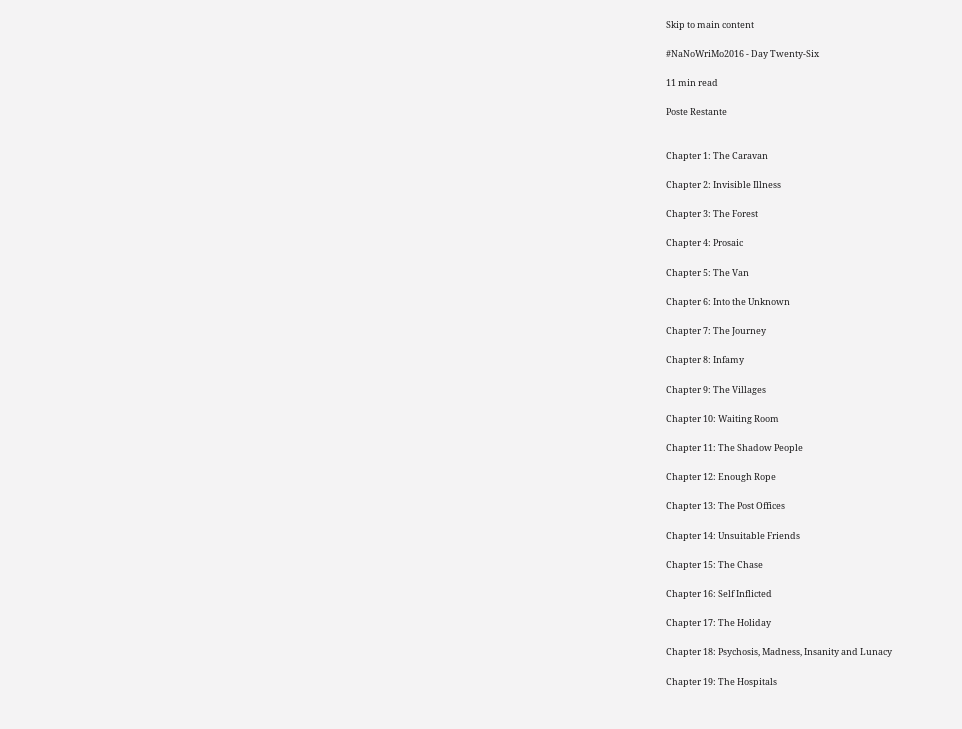Skip to main content

#NaNoWriMo2016 - Day Twenty-Six

11 min read

Poste Restante


Chapter 1: The Caravan

Chapter 2: Invisible Illness

Chapter 3: The Forest

Chapter 4: Prosaic

Chapter 5: The Van

Chapter 6: Into the Unknown

Chapter 7: The Journey

Chapter 8: Infamy

Chapter 9: The Villages

Chapter 10: Waiting Room

Chapter 11: The Shadow People

Chapter 12: Enough Rope

Chapter 13: The Post Offices

Chapter 14: Unsuitable Friends

Chapter 15: The Chase

Chapter 16: Self Inflicted

Chapter 17: The Holiday

Chapter 18: Psychosis, Madness, Insanity and Lunacy

Chapter 19: The Hospitals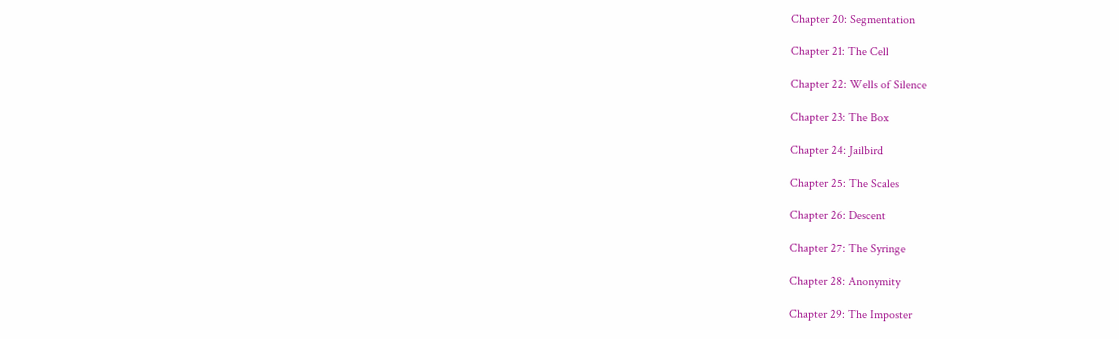Chapter 20: Segmentation

Chapter 21: The Cell

Chapter 22: Wells of Silence

Chapter 23: The Box

Chapter 24: Jailbird

Chapter 25: The Scales

Chapter 26: Descent

Chapter 27: The Syringe

Chapter 28: Anonymity

Chapter 29: The Imposter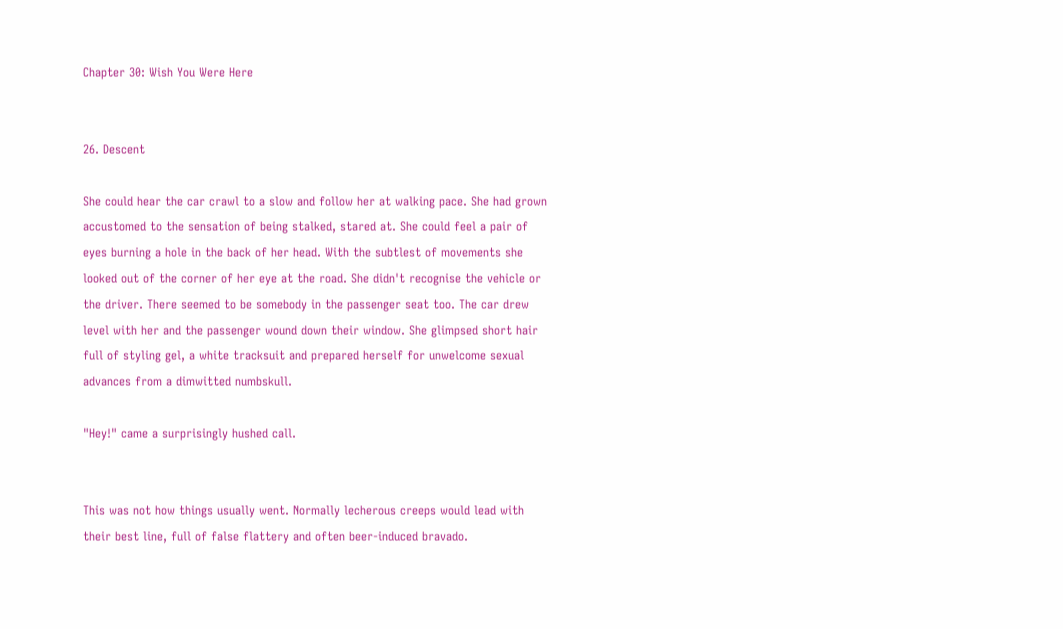Chapter 30: Wish You Were Here


26. Descent

She could hear the car crawl to a slow and follow her at walking pace. She had grown accustomed to the sensation of being stalked, stared at. She could feel a pair of eyes burning a hole in the back of her head. With the subtlest of movements she looked out of the corner of her eye at the road. She didn't recognise the vehicle or the driver. There seemed to be somebody in the passenger seat too. The car drew level with her and the passenger wound down their window. She glimpsed short hair full of styling gel, a white tracksuit and prepared herself for unwelcome sexual advances from a dimwitted numbskull.

"Hey!" came a surprisingly hushed call.


This was not how things usually went. Normally lecherous creeps would lead with their best line, full of false flattery and often beer-induced bravado.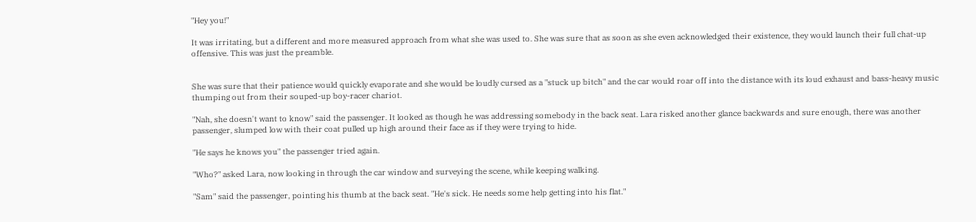"Hey you!"

It was irritating, but a different and more measured approach from what she was used to. She was sure that as soon as she even acknowledged their existence, they would launch their full chat-up offensive. This was just the preamble.


She was sure that their patience would quickly evaporate and she would be loudly cursed as a "stuck up bitch" and the car would roar off into the distance with its loud exhaust and bass-heavy music thumping out from their souped-up boy-racer chariot.

"Nah, she doesn't want to know" said the passenger. It looked as though he was addressing somebody in the back seat. Lara risked another glance backwards and sure enough, there was another passenger, slumped low with their coat pulled up high around their face as if they were trying to hide.

"He says he knows you" the passenger tried again.

"Who?" asked Lara, now looking in through the car window and surveying the scene, while keeping walking.

"Sam" said the passenger, pointing his thumb at the back seat. "He's sick. He needs some help getting into his flat."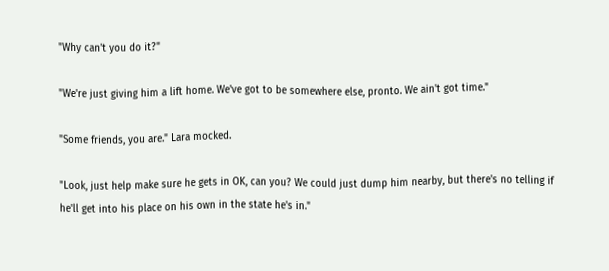"Why can't you do it?"

"We're just giving him a lift home. We've got to be somewhere else, pronto. We ain't got time."

"Some friends, you are." Lara mocked.

"Look, just help make sure he gets in OK, can you? We could just dump him nearby, but there's no telling if he'll get into his place on his own in the state he's in."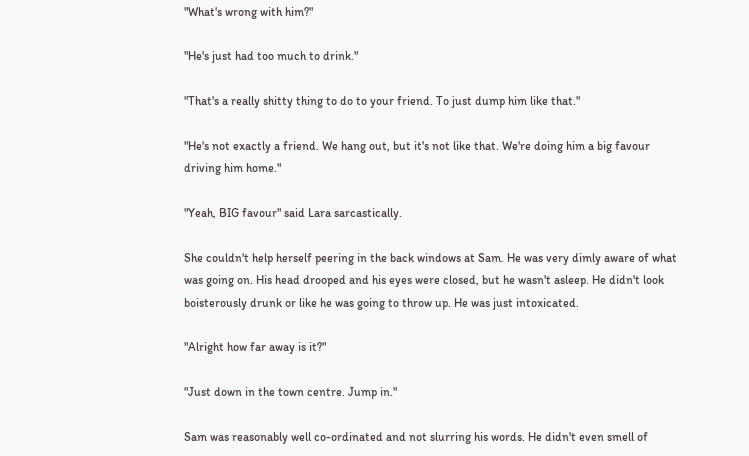"What's wrong with him?"

"He's just had too much to drink."

"That's a really shitty thing to do to your friend. To just dump him like that."

"He's not exactly a friend. We hang out, but it's not like that. We're doing him a big favour driving him home."

"Yeah, BIG favour" said Lara sarcastically.

She couldn't help herself peering in the back windows at Sam. He was very dimly aware of what was going on. His head drooped and his eyes were closed, but he wasn't asleep. He didn't look boisterously drunk or like he was going to throw up. He was just intoxicated.

"Alright how far away is it?"

"Just down in the town centre. Jump in."

Sam was reasonably well co-ordinated and not slurring his words. He didn't even smell of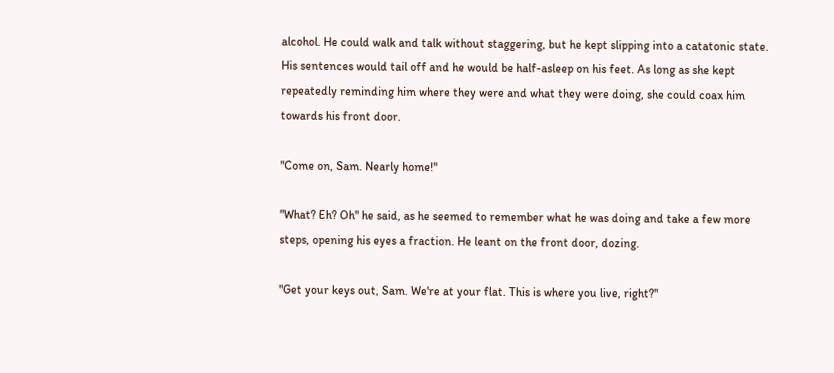alcohol. He could walk and talk without staggering, but he kept slipping into a catatonic state. His sentences would tail off and he would be half-asleep on his feet. As long as she kept repeatedly reminding him where they were and what they were doing, she could coax him towards his front door.

"Come on, Sam. Nearly home!"

"What? Eh? Oh" he said, as he seemed to remember what he was doing and take a few more steps, opening his eyes a fraction. He leant on the front door, dozing.

"Get your keys out, Sam. We're at your flat. This is where you live, right?"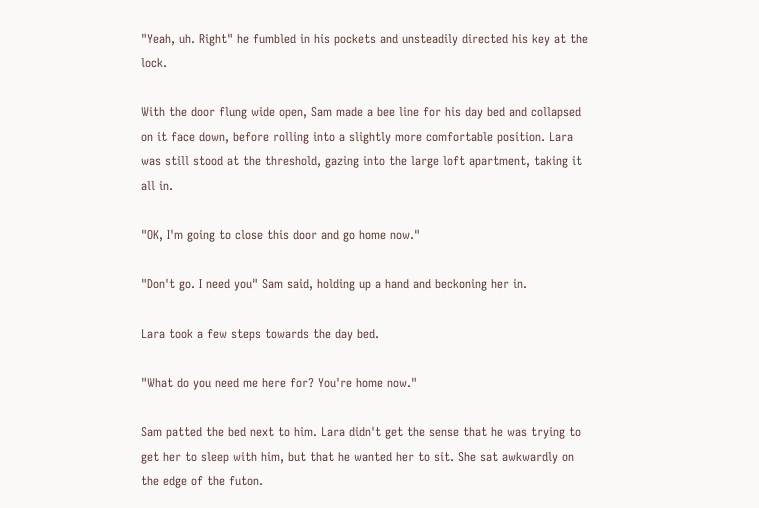"Yeah, uh. Right" he fumbled in his pockets and unsteadily directed his key at the lock.

With the door flung wide open, Sam made a bee line for his day bed and collapsed on it face down, before rolling into a slightly more comfortable position. Lara was still stood at the threshold, gazing into the large loft apartment, taking it all in.

"OK, I'm going to close this door and go home now."

"Don't go. I need you" Sam said, holding up a hand and beckoning her in.

Lara took a few steps towards the day bed.

"What do you need me here for? You're home now."

Sam patted the bed next to him. Lara didn't get the sense that he was trying to get her to sleep with him, but that he wanted her to sit. She sat awkwardly on the edge of the futon.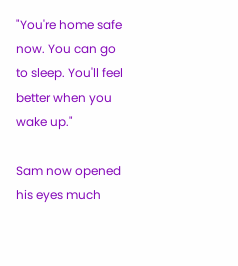"You're home safe now. You can go to sleep. You'll feel better when you wake up."

Sam now opened his eyes much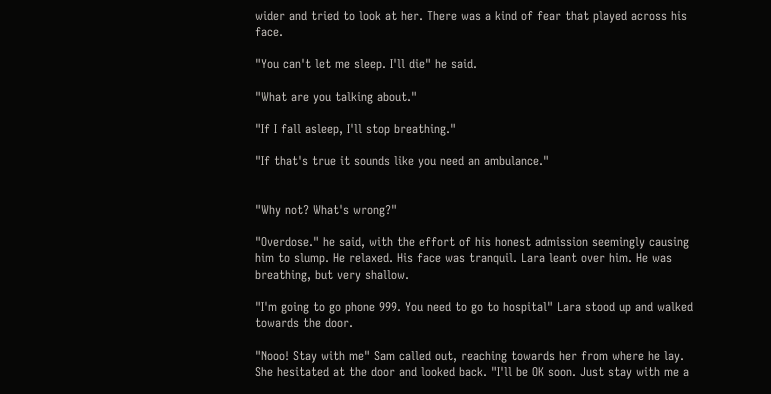wider and tried to look at her. There was a kind of fear that played across his face.

"You can't let me sleep. I'll die" he said.

"What are you talking about."

"If I fall asleep, I'll stop breathing."

"If that's true it sounds like you need an ambulance."


"Why not? What's wrong?"

"Overdose." he said, with the effort of his honest admission seemingly causing him to slump. He relaxed. His face was tranquil. Lara leant over him. He was breathing, but very shallow.

"I'm going to go phone 999. You need to go to hospital" Lara stood up and walked towards the door.

"Nooo! Stay with me" Sam called out, reaching towards her from where he lay. She hesitated at the door and looked back. "I'll be OK soon. Just stay with me a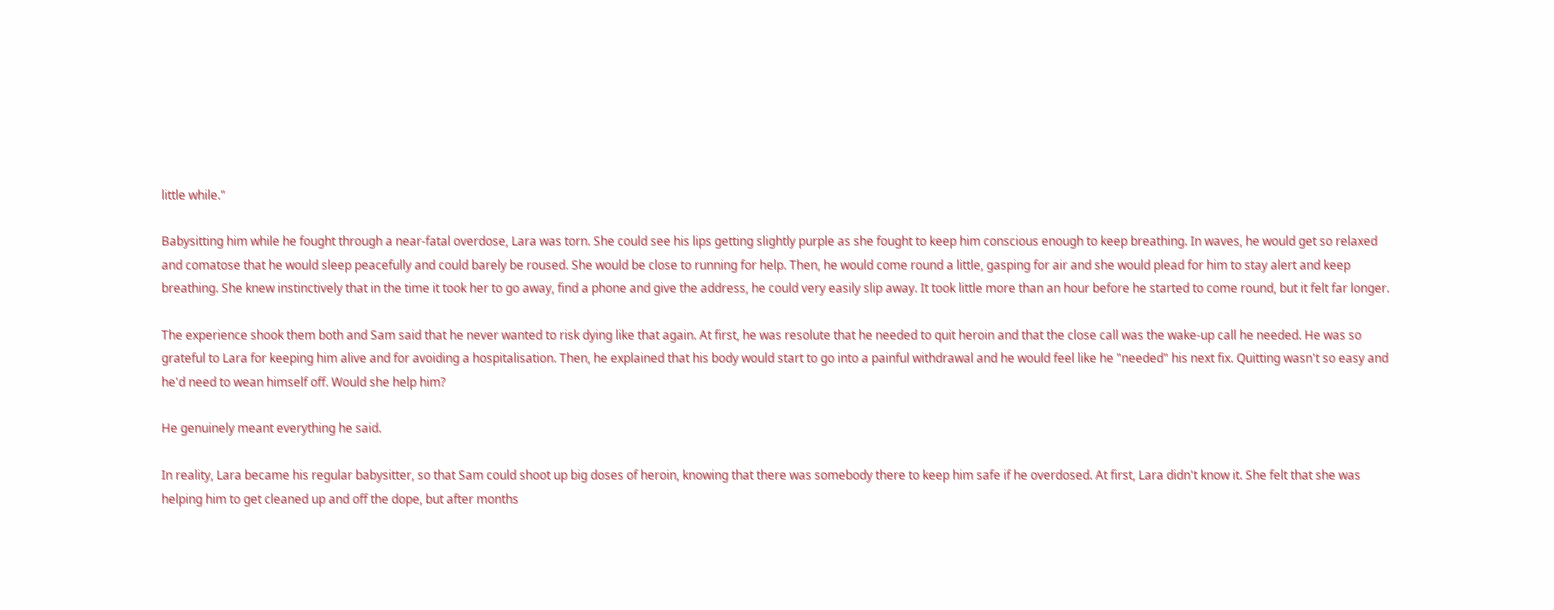little while."

Babysitting him while he fought through a near-fatal overdose, Lara was torn. She could see his lips getting slightly purple as she fought to keep him conscious enough to keep breathing. In waves, he would get so relaxed and comatose that he would sleep peacefully and could barely be roused. She would be close to running for help. Then, he would come round a little, gasping for air and she would plead for him to stay alert and keep breathing. She knew instinctively that in the time it took her to go away, find a phone and give the address, he could very easily slip away. It took little more than an hour before he started to come round, but it felt far longer.

The experience shook them both and Sam said that he never wanted to risk dying like that again. At first, he was resolute that he needed to quit heroin and that the close call was the wake-up call he needed. He was so grateful to Lara for keeping him alive and for avoiding a hospitalisation. Then, he explained that his body would start to go into a painful withdrawal and he would feel like he "needed" his next fix. Quitting wasn't so easy and he'd need to wean himself off. Would she help him?

He genuinely meant everything he said.

In reality, Lara became his regular babysitter, so that Sam could shoot up big doses of heroin, knowing that there was somebody there to keep him safe if he overdosed. At first, Lara didn't know it. She felt that she was helping him to get cleaned up and off the dope, but after months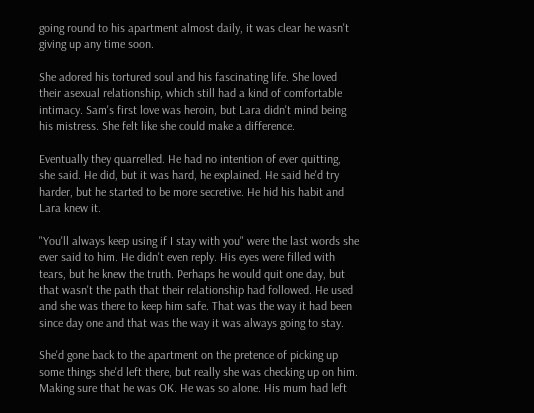going round to his apartment almost daily, it was clear he wasn't giving up any time soon.

She adored his tortured soul and his fascinating life. She loved their asexual relationship, which still had a kind of comfortable intimacy. Sam's first love was heroin, but Lara didn't mind being his mistress. She felt like she could make a difference.

Eventually they quarrelled. He had no intention of ever quitting, she said. He did, but it was hard, he explained. He said he'd try harder, but he started to be more secretive. He hid his habit and Lara knew it.

"You'll always keep using if I stay with you" were the last words she ever said to him. He didn't even reply. His eyes were filled with tears, but he knew the truth. Perhaps he would quit one day, but that wasn't the path that their relationship had followed. He used and she was there to keep him safe. That was the way it had been since day one and that was the way it was always going to stay.

She'd gone back to the apartment on the pretence of picking up some things she'd left there, but really she was checking up on him. Making sure that he was OK. He was so alone. His mum had left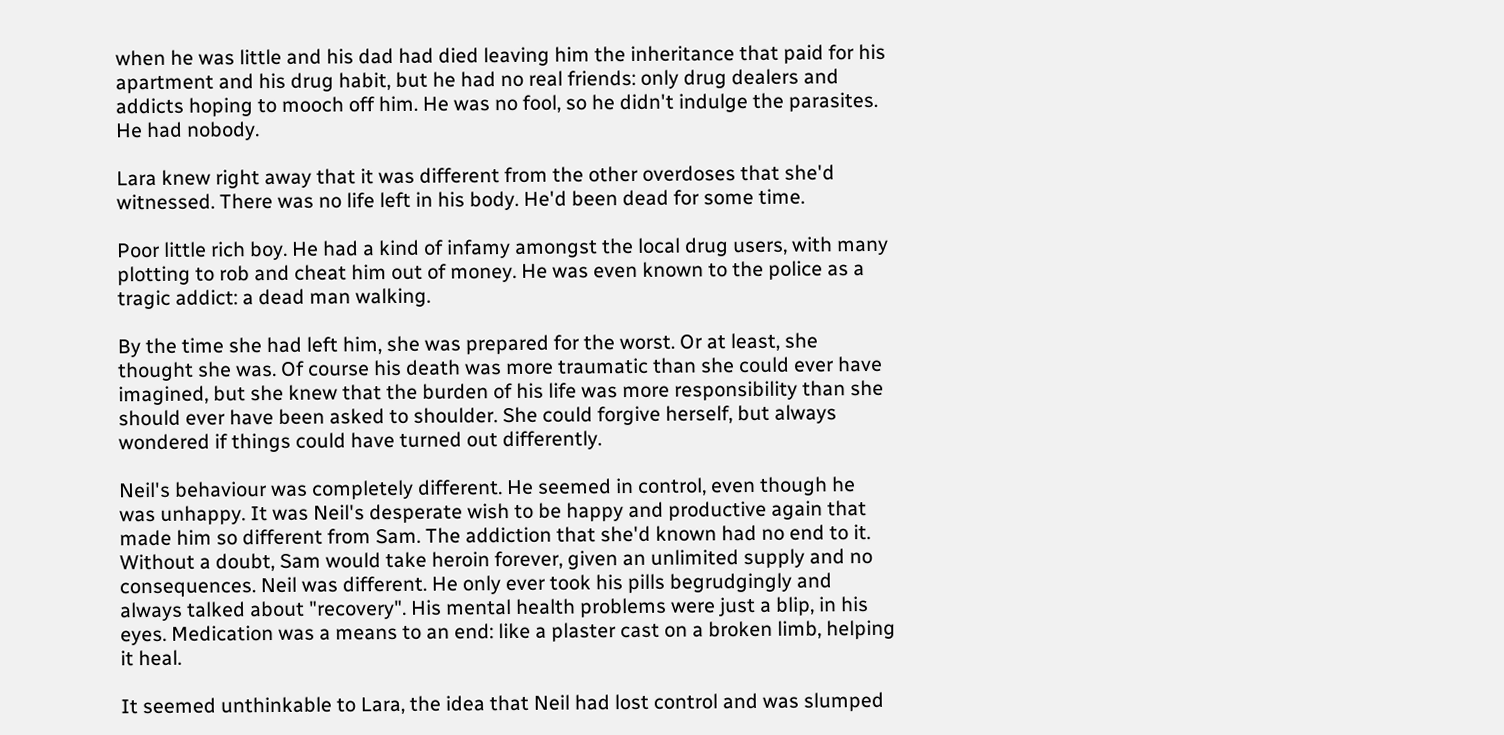when he was little and his dad had died leaving him the inheritance that paid for his apartment and his drug habit, but he had no real friends: only drug dealers and addicts hoping to mooch off him. He was no fool, so he didn't indulge the parasites. He had nobody.

Lara knew right away that it was different from the other overdoses that she'd witnessed. There was no life left in his body. He'd been dead for some time.

Poor little rich boy. He had a kind of infamy amongst the local drug users, with many plotting to rob and cheat him out of money. He was even known to the police as a tragic addict: a dead man walking.

By the time she had left him, she was prepared for the worst. Or at least, she thought she was. Of course his death was more traumatic than she could ever have imagined, but she knew that the burden of his life was more responsibility than she should ever have been asked to shoulder. She could forgive herself, but always wondered if things could have turned out differently.

Neil's behaviour was completely different. He seemed in control, even though he was unhappy. It was Neil's desperate wish to be happy and productive again that made him so different from Sam. The addiction that she'd known had no end to it. Without a doubt, Sam would take heroin forever, given an unlimited supply and no consequences. Neil was different. He only ever took his pills begrudgingly and always talked about "recovery". His mental health problems were just a blip, in his eyes. Medication was a means to an end: like a plaster cast on a broken limb, helping it heal.

It seemed unthinkable to Lara, the idea that Neil had lost control and was slumped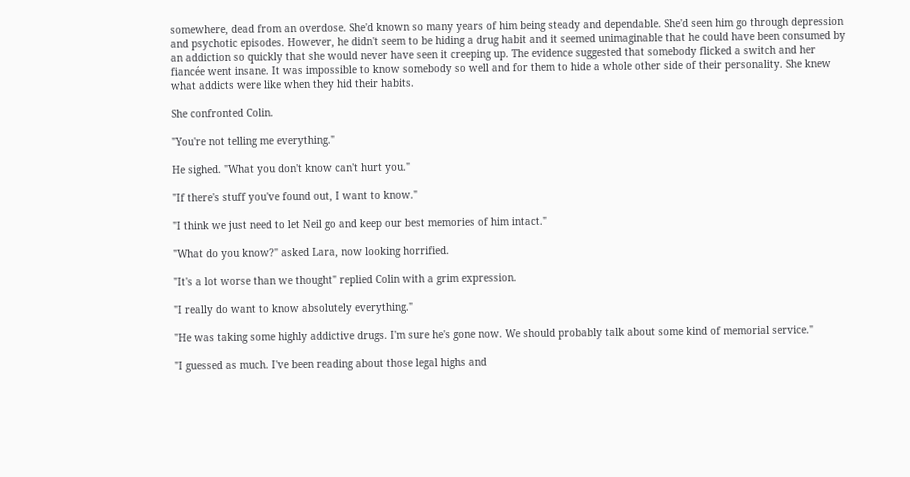somewhere, dead from an overdose. She'd known so many years of him being steady and dependable. She'd seen him go through depression and psychotic episodes. However, he didn't seem to be hiding a drug habit and it seemed unimaginable that he could have been consumed by an addiction so quickly that she would never have seen it creeping up. The evidence suggested that somebody flicked a switch and her fiancée went insane. It was impossible to know somebody so well and for them to hide a whole other side of their personality. She knew what addicts were like when they hid their habits.

She confronted Colin.

"You're not telling me everything."

He sighed. "What you don't know can't hurt you."

"If there's stuff you've found out, I want to know."

"I think we just need to let Neil go and keep our best memories of him intact."

"What do you know?" asked Lara, now looking horrified.

"It's a lot worse than we thought" replied Colin with a grim expression.

"I really do want to know absolutely everything."

"He was taking some highly addictive drugs. I'm sure he's gone now. We should probably talk about some kind of memorial service."

"I guessed as much. I've been reading about those legal highs and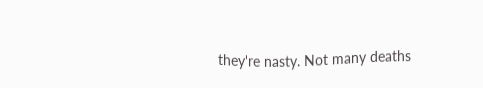they're nasty. Not many deaths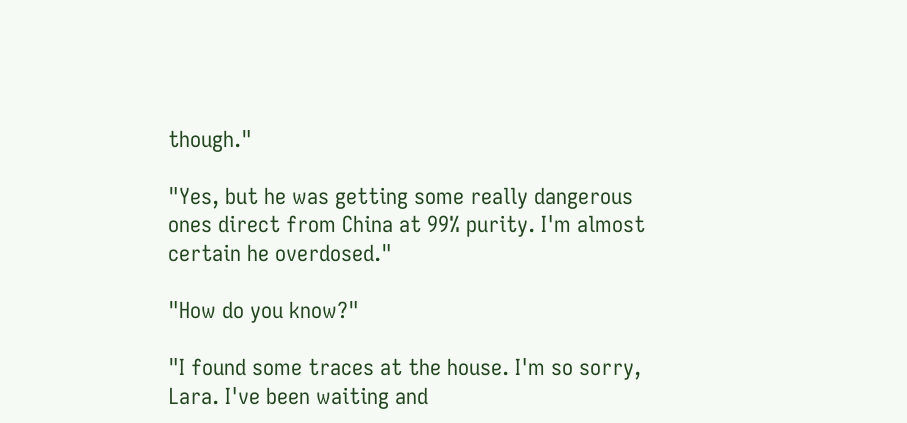though."

"Yes, but he was getting some really dangerous ones direct from China at 99% purity. I'm almost certain he overdosed."

"How do you know?"

"I found some traces at the house. I'm so sorry, Lara. I've been waiting and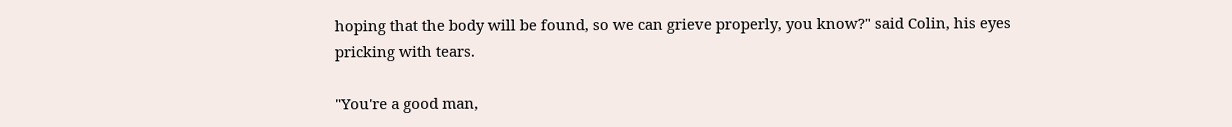hoping that the body will be found, so we can grieve properly, you know?" said Colin, his eyes pricking with tears.

"You're a good man,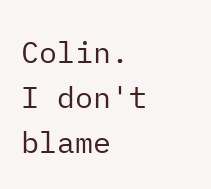Colin. I don't blame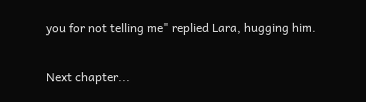you for not telling me" replied Lara, hugging him.


Next chapter...